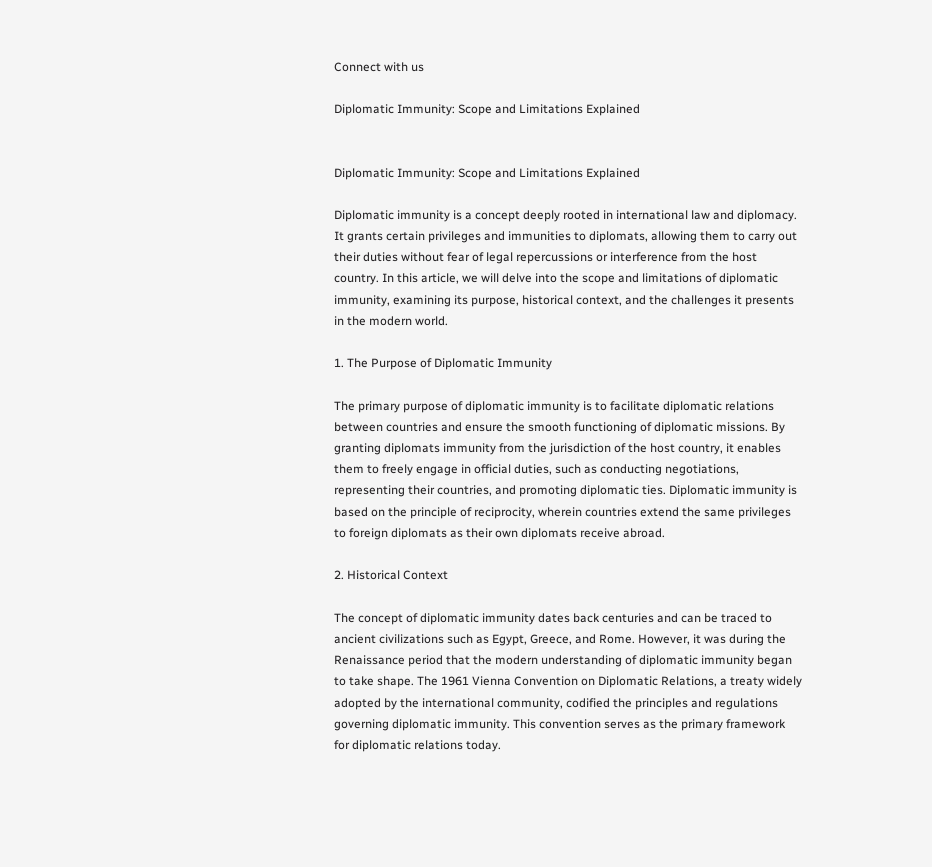Connect with us

Diplomatic Immunity: Scope and Limitations Explained


Diplomatic Immunity: Scope and Limitations Explained

Diplomatic immunity is a concept deeply rooted in international law and diplomacy. It grants certain privileges and immunities to diplomats, allowing them to carry out their duties without fear of legal repercussions or interference from the host country. In this article, we will delve into the scope and limitations of diplomatic immunity, examining its purpose, historical context, and the challenges it presents in the modern world.

1. The Purpose of Diplomatic Immunity

The primary purpose of diplomatic immunity is to facilitate diplomatic relations between countries and ensure the smooth functioning of diplomatic missions. By granting diplomats immunity from the jurisdiction of the host country, it enables them to freely engage in official duties, such as conducting negotiations, representing their countries, and promoting diplomatic ties. Diplomatic immunity is based on the principle of reciprocity, wherein countries extend the same privileges to foreign diplomats as their own diplomats receive abroad.

2. Historical Context

The concept of diplomatic immunity dates back centuries and can be traced to ancient civilizations such as Egypt, Greece, and Rome. However, it was during the Renaissance period that the modern understanding of diplomatic immunity began to take shape. The 1961 Vienna Convention on Diplomatic Relations, a treaty widely adopted by the international community, codified the principles and regulations governing diplomatic immunity. This convention serves as the primary framework for diplomatic relations today.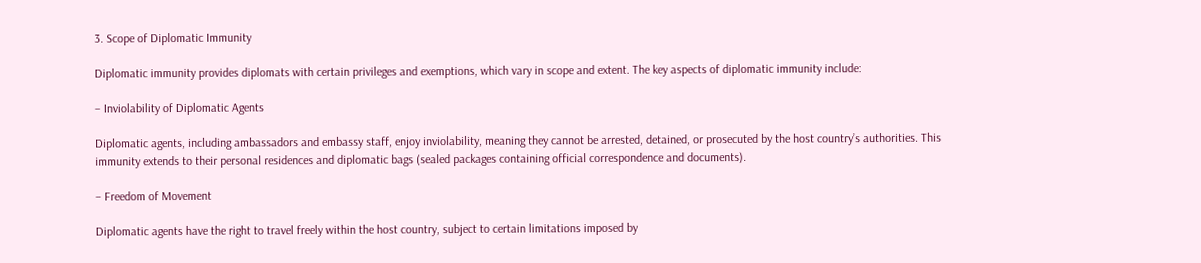3. Scope of Diplomatic Immunity

Diplomatic immunity provides diplomats with certain privileges and exemptions, which vary in scope and extent. The key aspects of diplomatic immunity include:

– Inviolability of Diplomatic Agents

Diplomatic agents, including ambassadors and embassy staff, enjoy inviolability, meaning they cannot be arrested, detained, or prosecuted by the host country’s authorities. This immunity extends to their personal residences and diplomatic bags (sealed packages containing official correspondence and documents).

– Freedom of Movement

Diplomatic agents have the right to travel freely within the host country, subject to certain limitations imposed by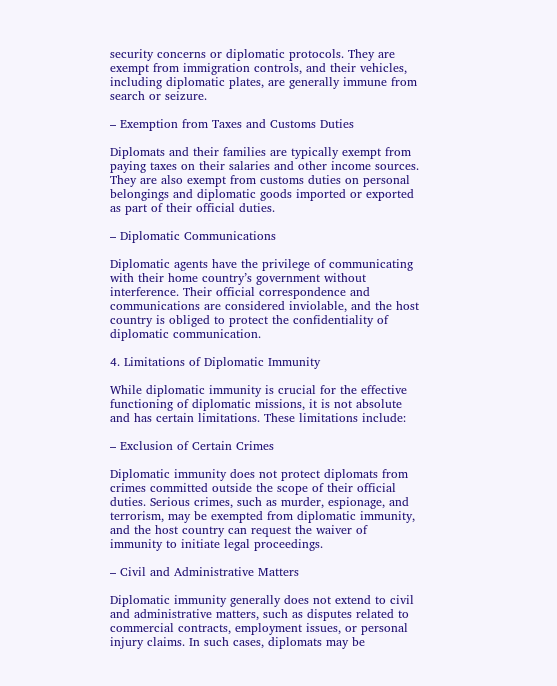security concerns or diplomatic protocols. They are exempt from immigration controls, and their vehicles, including diplomatic plates, are generally immune from search or seizure.

– Exemption from Taxes and Customs Duties

Diplomats and their families are typically exempt from paying taxes on their salaries and other income sources. They are also exempt from customs duties on personal belongings and diplomatic goods imported or exported as part of their official duties.

– Diplomatic Communications

Diplomatic agents have the privilege of communicating with their home country’s government without interference. Their official correspondence and communications are considered inviolable, and the host country is obliged to protect the confidentiality of diplomatic communication.

4. Limitations of Diplomatic Immunity

While diplomatic immunity is crucial for the effective functioning of diplomatic missions, it is not absolute and has certain limitations. These limitations include:

– Exclusion of Certain Crimes

Diplomatic immunity does not protect diplomats from crimes committed outside the scope of their official duties. Serious crimes, such as murder, espionage, and terrorism, may be exempted from diplomatic immunity, and the host country can request the waiver of immunity to initiate legal proceedings.

– Civil and Administrative Matters

Diplomatic immunity generally does not extend to civil and administrative matters, such as disputes related to commercial contracts, employment issues, or personal injury claims. In such cases, diplomats may be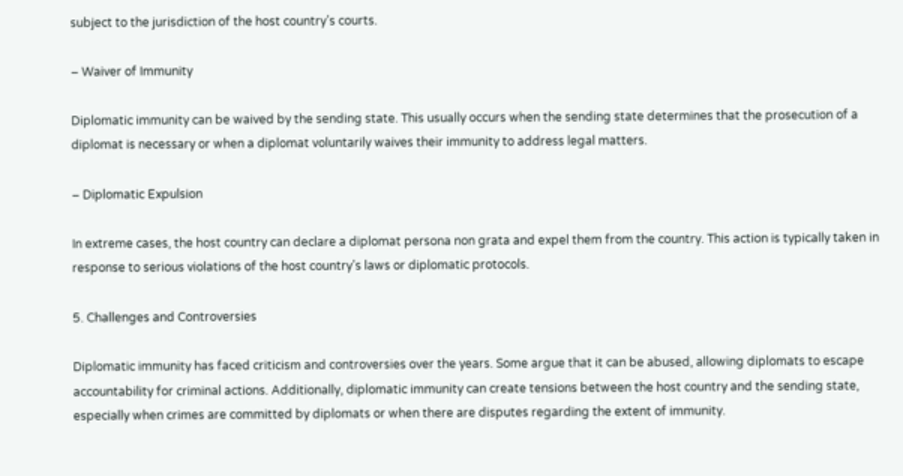subject to the jurisdiction of the host country’s courts.

– Waiver of Immunity

Diplomatic immunity can be waived by the sending state. This usually occurs when the sending state determines that the prosecution of a diplomat is necessary or when a diplomat voluntarily waives their immunity to address legal matters.

– Diplomatic Expulsion

In extreme cases, the host country can declare a diplomat persona non grata and expel them from the country. This action is typically taken in response to serious violations of the host country’s laws or diplomatic protocols.

5. Challenges and Controversies

Diplomatic immunity has faced criticism and controversies over the years. Some argue that it can be abused, allowing diplomats to escape accountability for criminal actions. Additionally, diplomatic immunity can create tensions between the host country and the sending state, especially when crimes are committed by diplomats or when there are disputes regarding the extent of immunity.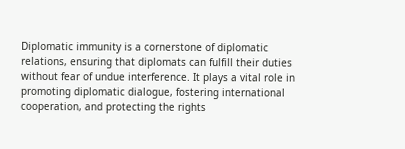Diplomatic immunity is a cornerstone of diplomatic relations, ensuring that diplomats can fulfill their duties without fear of undue interference. It plays a vital role in promoting diplomatic dialogue, fostering international cooperation, and protecting the rights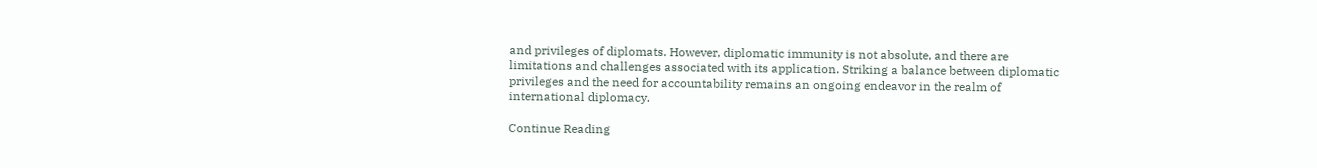and privileges of diplomats. However, diplomatic immunity is not absolute, and there are limitations and challenges associated with its application. Striking a balance between diplomatic privileges and the need for accountability remains an ongoing endeavor in the realm of international diplomacy.

Continue Reading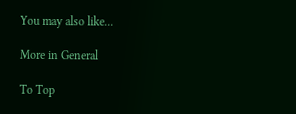You may also like...

More in General

To Top